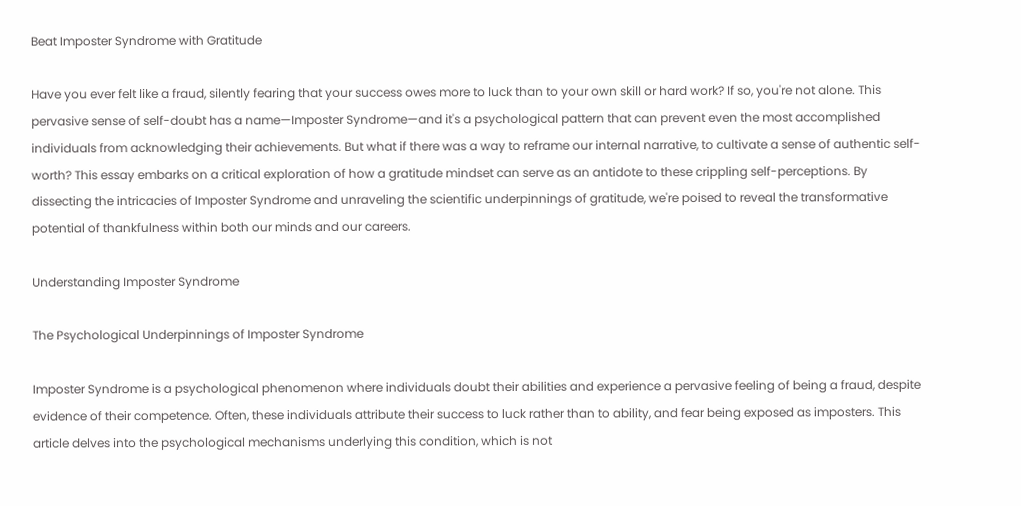Beat Imposter Syndrome with Gratitude

Have you ever felt like a fraud, silently fearing that your success owes more to luck than to your own skill or hard work? If so, you're not alone. This pervasive sense of self-doubt has a name—Imposter Syndrome—and it's a psychological pattern that can prevent even the most accomplished individuals from acknowledging their achievements. But what if there was a way to reframe our internal narrative, to cultivate a sense of authentic self-worth? This essay embarks on a critical exploration of how a gratitude mindset can serve as an antidote to these crippling self-perceptions. By dissecting the intricacies of Imposter Syndrome and unraveling the scientific underpinnings of gratitude, we're poised to reveal the transformative potential of thankfulness within both our minds and our careers.

Understanding Imposter Syndrome

The Psychological Underpinnings of Imposter Syndrome

Imposter Syndrome is a psychological phenomenon where individuals doubt their abilities and experience a pervasive feeling of being a fraud, despite evidence of their competence. Often, these individuals attribute their success to luck rather than to ability, and fear being exposed as imposters. This article delves into the psychological mechanisms underlying this condition, which is not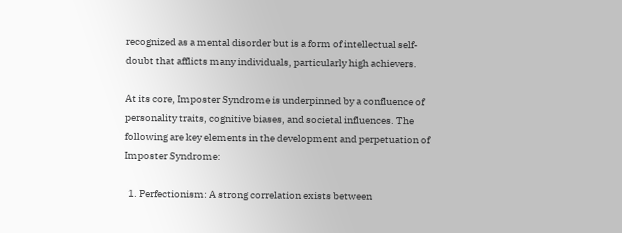recognized as a mental disorder but is a form of intellectual self-doubt that afflicts many individuals, particularly high achievers.

At its core, Imposter Syndrome is underpinned by a confluence of personality traits, cognitive biases, and societal influences. The following are key elements in the development and perpetuation of Imposter Syndrome:

  1. Perfectionism: A strong correlation exists between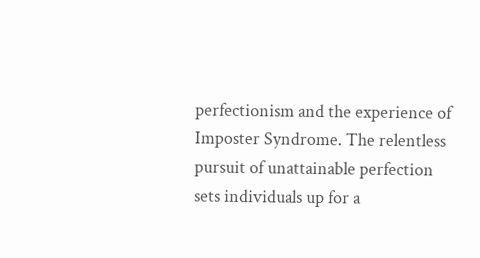perfectionism and the experience of Imposter Syndrome. The relentless pursuit of unattainable perfection sets individuals up for a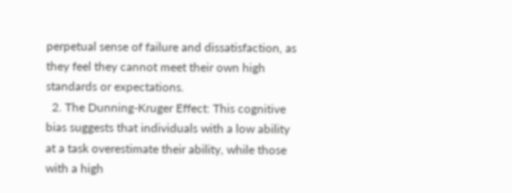perpetual sense of failure and dissatisfaction, as they feel they cannot meet their own high standards or expectations.
  2. The Dunning-Kruger Effect: This cognitive bias suggests that individuals with a low ability at a task overestimate their ability, while those with a high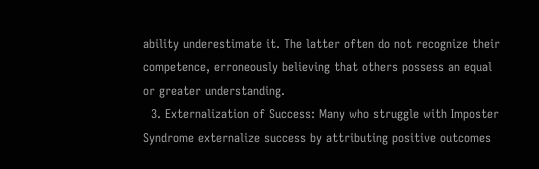ability underestimate it. The latter often do not recognize their competence, erroneously believing that others possess an equal or greater understanding.
  3. Externalization of Success: Many who struggle with Imposter Syndrome externalize success by attributing positive outcomes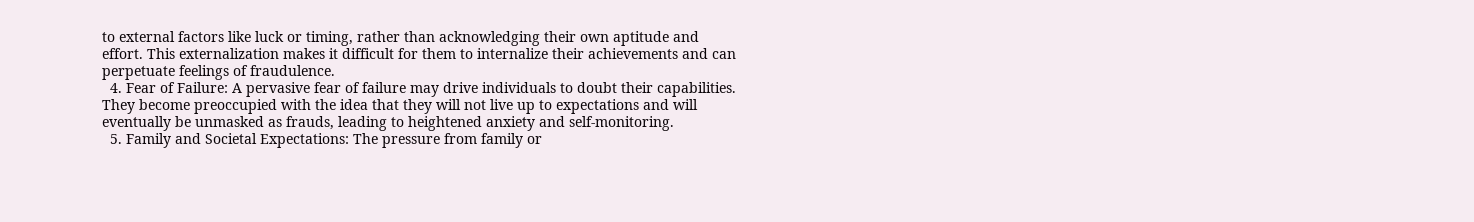to external factors like luck or timing, rather than acknowledging their own aptitude and effort. This externalization makes it difficult for them to internalize their achievements and can perpetuate feelings of fraudulence.
  4. Fear of Failure: A pervasive fear of failure may drive individuals to doubt their capabilities. They become preoccupied with the idea that they will not live up to expectations and will eventually be unmasked as frauds, leading to heightened anxiety and self-monitoring.
  5. Family and Societal Expectations: The pressure from family or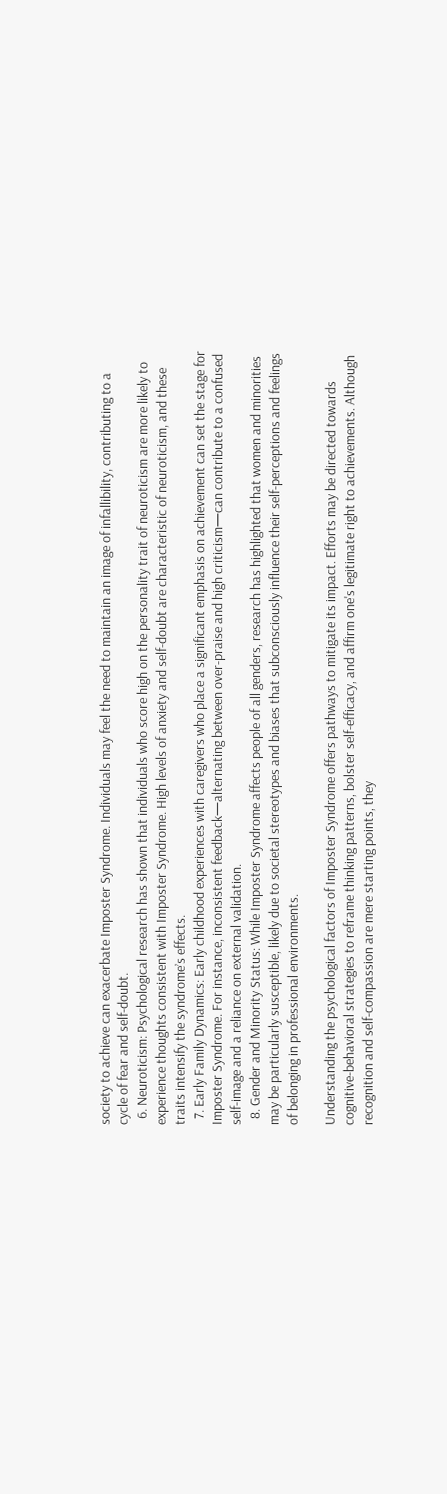society to achieve can exacerbate Imposter Syndrome. Individuals may feel the need to maintain an image of infallibility, contributing to a cycle of fear and self-doubt.
  6. Neuroticism: Psychological research has shown that individuals who score high on the personality trait of neuroticism are more likely to experience thoughts consistent with Imposter Syndrome. High levels of anxiety and self-doubt are characteristic of neuroticism, and these traits intensify the syndrome’s effects.
  7. Early Family Dynamics: Early childhood experiences with caregivers who place a significant emphasis on achievement can set the stage for Imposter Syndrome. For instance, inconsistent feedback—alternating between over-praise and high criticism—can contribute to a confused self-image and a reliance on external validation.
  8. Gender and Minority Status: While Imposter Syndrome affects people of all genders, research has highlighted that women and minorities may be particularly susceptible, likely due to societal stereotypes and biases that subconsciously influence their self-perceptions and feelings of belonging in professional environments.

Understanding the psychological factors of Imposter Syndrome offers pathways to mitigate its impact. Efforts may be directed towards cognitive-behavioral strategies to reframe thinking patterns, bolster self-efficacy, and affirm one's legitimate right to achievements. Although recognition and self-compassion are mere starting points, they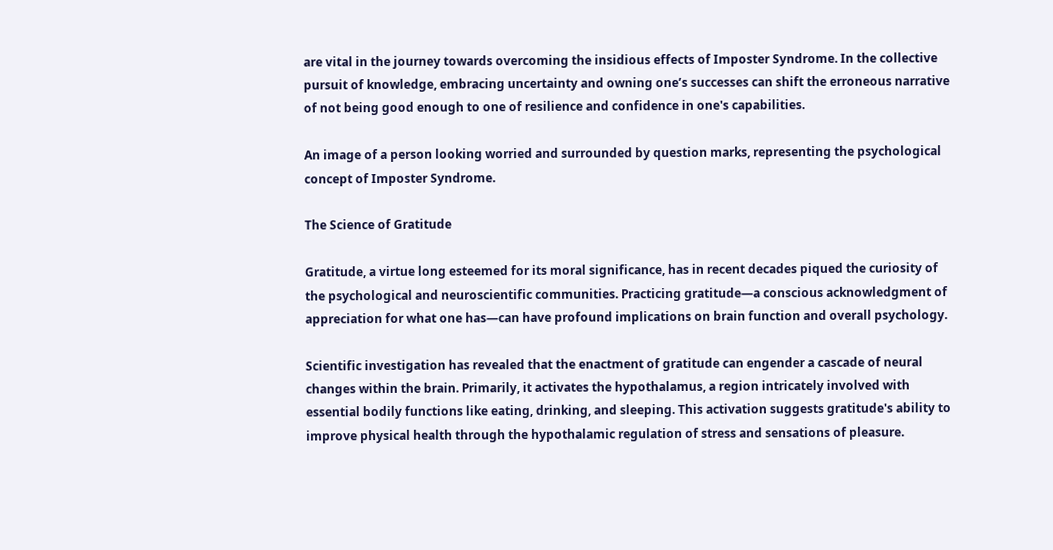are vital in the journey towards overcoming the insidious effects of Imposter Syndrome. In the collective pursuit of knowledge, embracing uncertainty and owning one’s successes can shift the erroneous narrative of not being good enough to one of resilience and confidence in one's capabilities.

An image of a person looking worried and surrounded by question marks, representing the psychological concept of Imposter Syndrome.

The Science of Gratitude

Gratitude, a virtue long esteemed for its moral significance, has in recent decades piqued the curiosity of the psychological and neuroscientific communities. Practicing gratitude—a conscious acknowledgment of appreciation for what one has—can have profound implications on brain function and overall psychology.

Scientific investigation has revealed that the enactment of gratitude can engender a cascade of neural changes within the brain. Primarily, it activates the hypothalamus, a region intricately involved with essential bodily functions like eating, drinking, and sleeping. This activation suggests gratitude's ability to improve physical health through the hypothalamic regulation of stress and sensations of pleasure.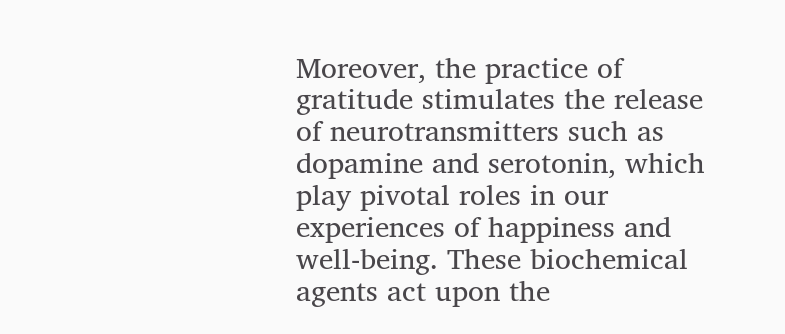Moreover, the practice of gratitude stimulates the release of neurotransmitters such as dopamine and serotonin, which play pivotal roles in our experiences of happiness and well-being. These biochemical agents act upon the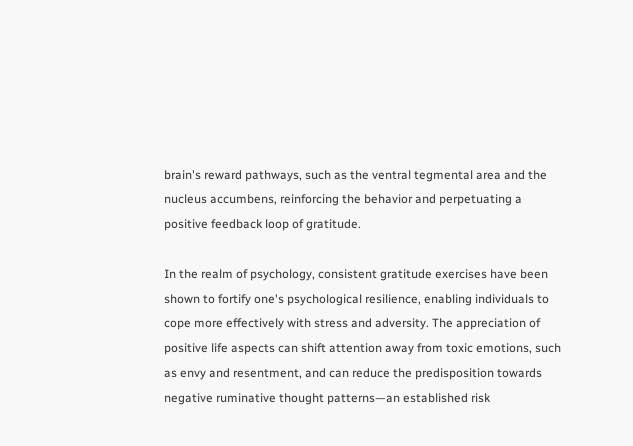brain's reward pathways, such as the ventral tegmental area and the nucleus accumbens, reinforcing the behavior and perpetuating a positive feedback loop of gratitude.

In the realm of psychology, consistent gratitude exercises have been shown to fortify one's psychological resilience, enabling individuals to cope more effectively with stress and adversity. The appreciation of positive life aspects can shift attention away from toxic emotions, such as envy and resentment, and can reduce the predisposition towards negative ruminative thought patterns—an established risk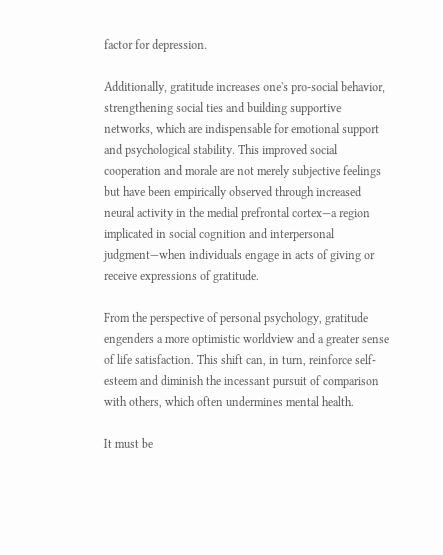factor for depression.

Additionally, gratitude increases one's pro-social behavior, strengthening social ties and building supportive networks, which are indispensable for emotional support and psychological stability. This improved social cooperation and morale are not merely subjective feelings but have been empirically observed through increased neural activity in the medial prefrontal cortex—a region implicated in social cognition and interpersonal judgment—when individuals engage in acts of giving or receive expressions of gratitude.

From the perspective of personal psychology, gratitude engenders a more optimistic worldview and a greater sense of life satisfaction. This shift can, in turn, reinforce self-esteem and diminish the incessant pursuit of comparison with others, which often undermines mental health.

It must be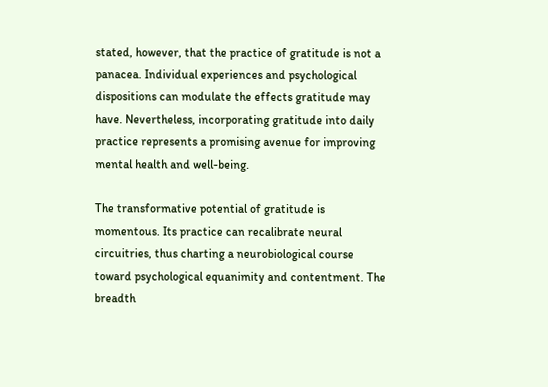stated, however, that the practice of gratitude is not a panacea. Individual experiences and psychological dispositions can modulate the effects gratitude may have. Nevertheless, incorporating gratitude into daily practice represents a promising avenue for improving mental health and well-being.

The transformative potential of gratitude is momentous. Its practice can recalibrate neural circuitries, thus charting a neurobiological course toward psychological equanimity and contentment. The breadth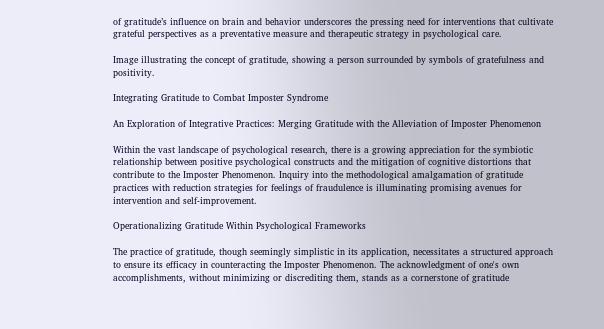of gratitude’s influence on brain and behavior underscores the pressing need for interventions that cultivate grateful perspectives as a preventative measure and therapeutic strategy in psychological care.

Image illustrating the concept of gratitude, showing a person surrounded by symbols of gratefulness and positivity.

Integrating Gratitude to Combat Imposter Syndrome

An Exploration of Integrative Practices: Merging Gratitude with the Alleviation of Imposter Phenomenon

Within the vast landscape of psychological research, there is a growing appreciation for the symbiotic relationship between positive psychological constructs and the mitigation of cognitive distortions that contribute to the Imposter Phenomenon. Inquiry into the methodological amalgamation of gratitude practices with reduction strategies for feelings of fraudulence is illuminating promising avenues for intervention and self-improvement.

Operationalizing Gratitude Within Psychological Frameworks

The practice of gratitude, though seemingly simplistic in its application, necessitates a structured approach to ensure its efficacy in counteracting the Imposter Phenomenon. The acknowledgment of one's own accomplishments, without minimizing or discrediting them, stands as a cornerstone of gratitude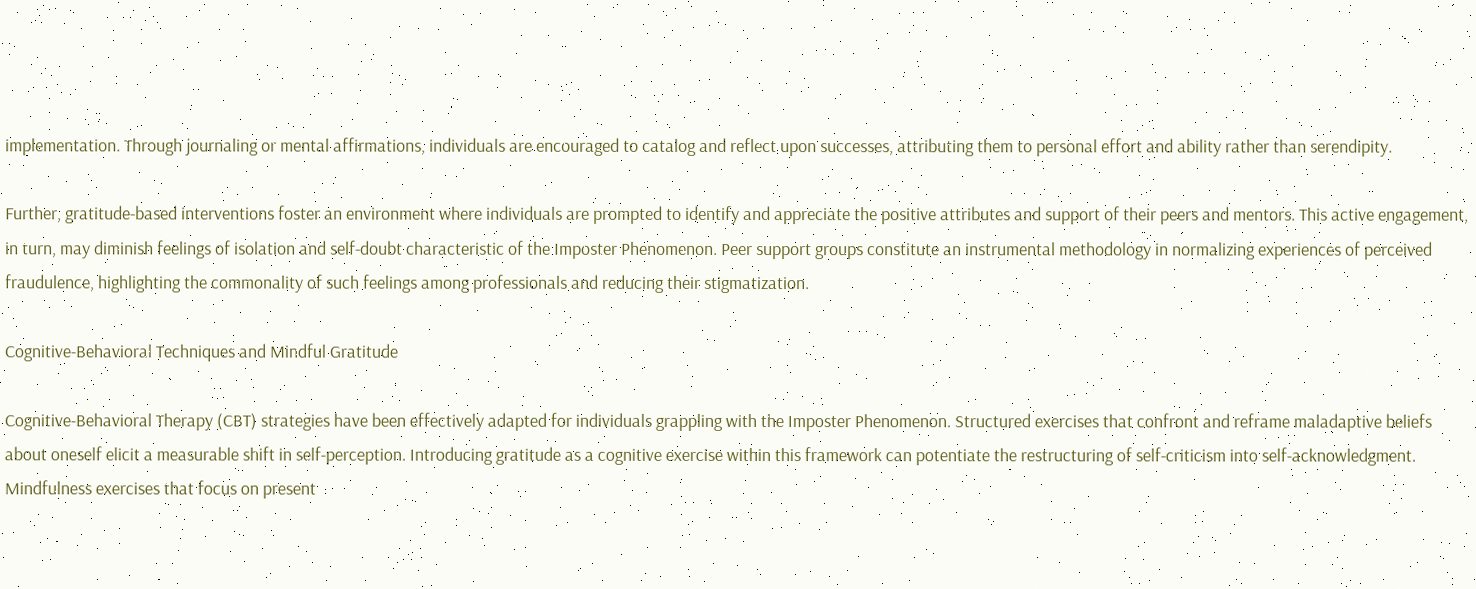implementation. Through journaling or mental affirmations, individuals are encouraged to catalog and reflect upon successes, attributing them to personal effort and ability rather than serendipity.

Further, gratitude-based interventions foster an environment where individuals are prompted to identify and appreciate the positive attributes and support of their peers and mentors. This active engagement, in turn, may diminish feelings of isolation and self-doubt characteristic of the Imposter Phenomenon. Peer support groups constitute an instrumental methodology in normalizing experiences of perceived fraudulence, highlighting the commonality of such feelings among professionals and reducing their stigmatization.

Cognitive-Behavioral Techniques and Mindful Gratitude

Cognitive-Behavioral Therapy (CBT) strategies have been effectively adapted for individuals grappling with the Imposter Phenomenon. Structured exercises that confront and reframe maladaptive beliefs about oneself elicit a measurable shift in self-perception. Introducing gratitude as a cognitive exercise within this framework can potentiate the restructuring of self-criticism into self-acknowledgment. Mindfulness exercises that focus on present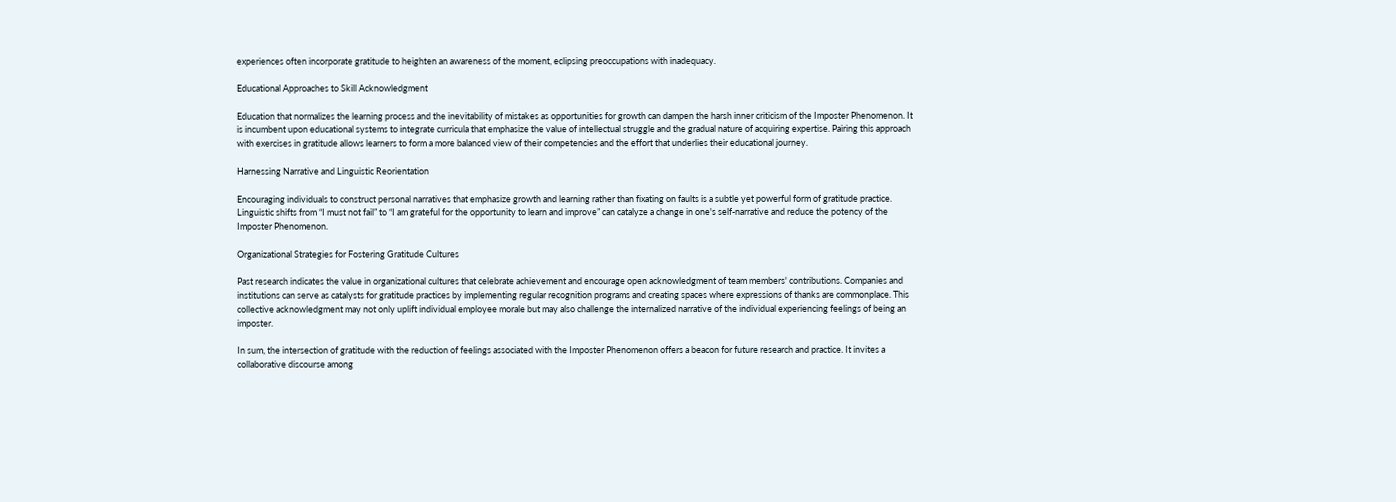experiences often incorporate gratitude to heighten an awareness of the moment, eclipsing preoccupations with inadequacy.

Educational Approaches to Skill Acknowledgment

Education that normalizes the learning process and the inevitability of mistakes as opportunities for growth can dampen the harsh inner criticism of the Imposter Phenomenon. It is incumbent upon educational systems to integrate curricula that emphasize the value of intellectual struggle and the gradual nature of acquiring expertise. Pairing this approach with exercises in gratitude allows learners to form a more balanced view of their competencies and the effort that underlies their educational journey.

Harnessing Narrative and Linguistic Reorientation

Encouraging individuals to construct personal narratives that emphasize growth and learning rather than fixating on faults is a subtle yet powerful form of gratitude practice. Linguistic shifts from “I must not fail” to “I am grateful for the opportunity to learn and improve” can catalyze a change in one's self-narrative and reduce the potency of the Imposter Phenomenon.

Organizational Strategies for Fostering Gratitude Cultures

Past research indicates the value in organizational cultures that celebrate achievement and encourage open acknowledgment of team members' contributions. Companies and institutions can serve as catalysts for gratitude practices by implementing regular recognition programs and creating spaces where expressions of thanks are commonplace. This collective acknowledgment may not only uplift individual employee morale but may also challenge the internalized narrative of the individual experiencing feelings of being an imposter.

In sum, the intersection of gratitude with the reduction of feelings associated with the Imposter Phenomenon offers a beacon for future research and practice. It invites a collaborative discourse among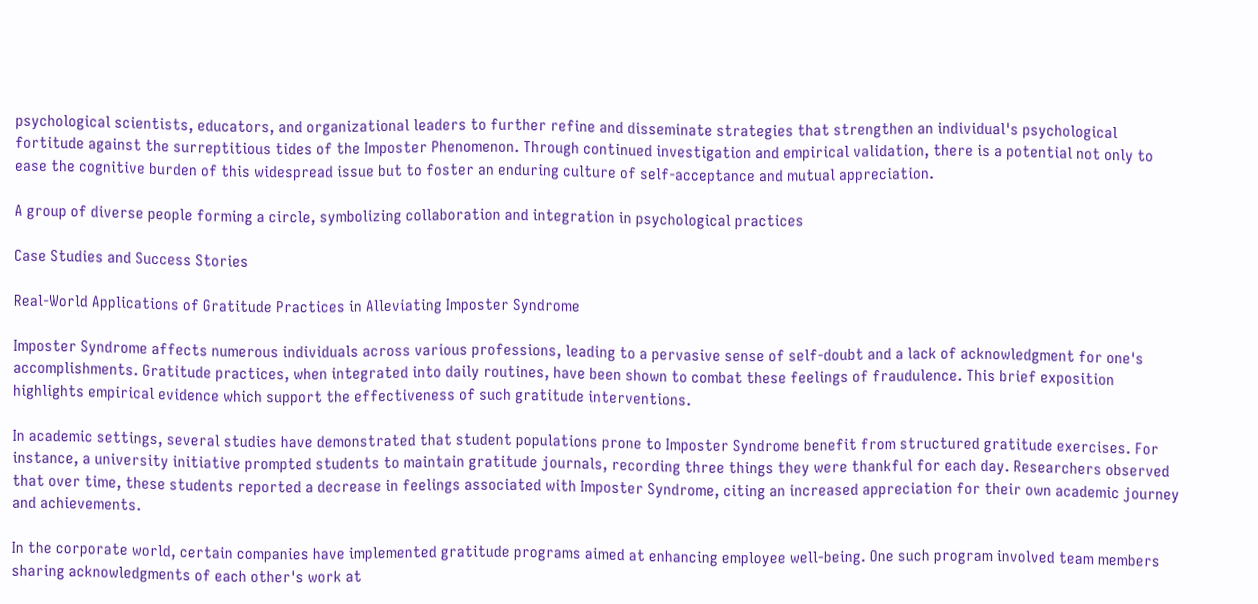psychological scientists, educators, and organizational leaders to further refine and disseminate strategies that strengthen an individual's psychological fortitude against the surreptitious tides of the Imposter Phenomenon. Through continued investigation and empirical validation, there is a potential not only to ease the cognitive burden of this widespread issue but to foster an enduring culture of self-acceptance and mutual appreciation.

A group of diverse people forming a circle, symbolizing collaboration and integration in psychological practices

Case Studies and Success Stories

Real-World Applications of Gratitude Practices in Alleviating Imposter Syndrome

Imposter Syndrome affects numerous individuals across various professions, leading to a pervasive sense of self-doubt and a lack of acknowledgment for one's accomplishments. Gratitude practices, when integrated into daily routines, have been shown to combat these feelings of fraudulence. This brief exposition highlights empirical evidence which support the effectiveness of such gratitude interventions.

In academic settings, several studies have demonstrated that student populations prone to Imposter Syndrome benefit from structured gratitude exercises. For instance, a university initiative prompted students to maintain gratitude journals, recording three things they were thankful for each day. Researchers observed that over time, these students reported a decrease in feelings associated with Imposter Syndrome, citing an increased appreciation for their own academic journey and achievements.

In the corporate world, certain companies have implemented gratitude programs aimed at enhancing employee well-being. One such program involved team members sharing acknowledgments of each other's work at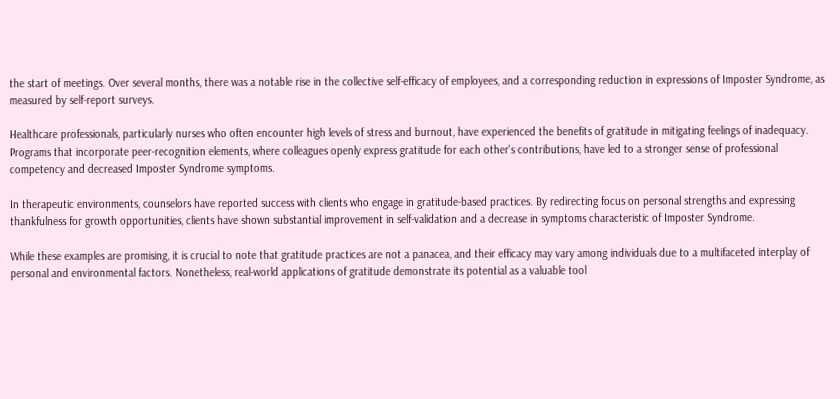the start of meetings. Over several months, there was a notable rise in the collective self-efficacy of employees, and a corresponding reduction in expressions of Imposter Syndrome, as measured by self-report surveys.

Healthcare professionals, particularly nurses who often encounter high levels of stress and burnout, have experienced the benefits of gratitude in mitigating feelings of inadequacy. Programs that incorporate peer-recognition elements, where colleagues openly express gratitude for each other's contributions, have led to a stronger sense of professional competency and decreased Imposter Syndrome symptoms.

In therapeutic environments, counselors have reported success with clients who engage in gratitude-based practices. By redirecting focus on personal strengths and expressing thankfulness for growth opportunities, clients have shown substantial improvement in self-validation and a decrease in symptoms characteristic of Imposter Syndrome.

While these examples are promising, it is crucial to note that gratitude practices are not a panacea, and their efficacy may vary among individuals due to a multifaceted interplay of personal and environmental factors. Nonetheless, real-world applications of gratitude demonstrate its potential as a valuable tool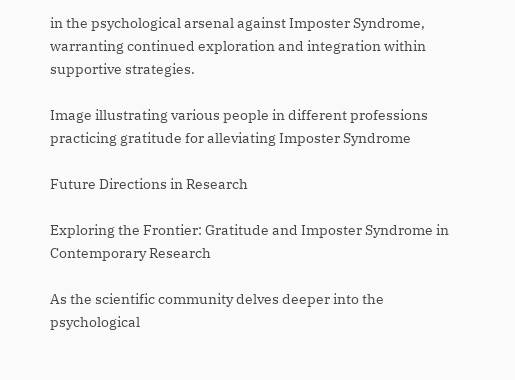in the psychological arsenal against Imposter Syndrome, warranting continued exploration and integration within supportive strategies.

Image illustrating various people in different professions practicing gratitude for alleviating Imposter Syndrome

Future Directions in Research

Exploring the Frontier: Gratitude and Imposter Syndrome in Contemporary Research

As the scientific community delves deeper into the psychological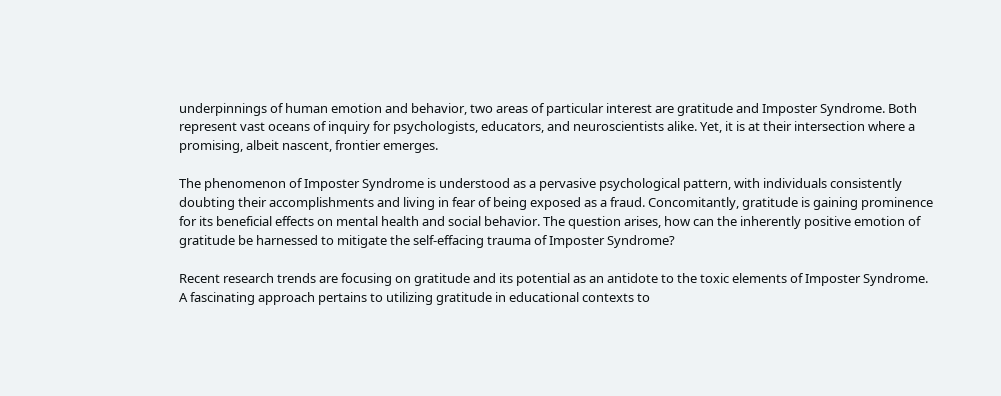underpinnings of human emotion and behavior, two areas of particular interest are gratitude and Imposter Syndrome. Both represent vast oceans of inquiry for psychologists, educators, and neuroscientists alike. Yet, it is at their intersection where a promising, albeit nascent, frontier emerges.

The phenomenon of Imposter Syndrome is understood as a pervasive psychological pattern, with individuals consistently doubting their accomplishments and living in fear of being exposed as a fraud. Concomitantly, gratitude is gaining prominence for its beneficial effects on mental health and social behavior. The question arises, how can the inherently positive emotion of gratitude be harnessed to mitigate the self-effacing trauma of Imposter Syndrome?

Recent research trends are focusing on gratitude and its potential as an antidote to the toxic elements of Imposter Syndrome. A fascinating approach pertains to utilizing gratitude in educational contexts to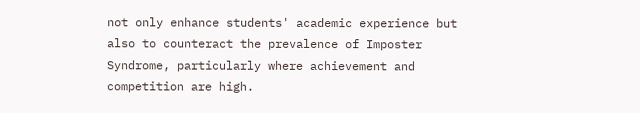not only enhance students' academic experience but also to counteract the prevalence of Imposter Syndrome, particularly where achievement and competition are high.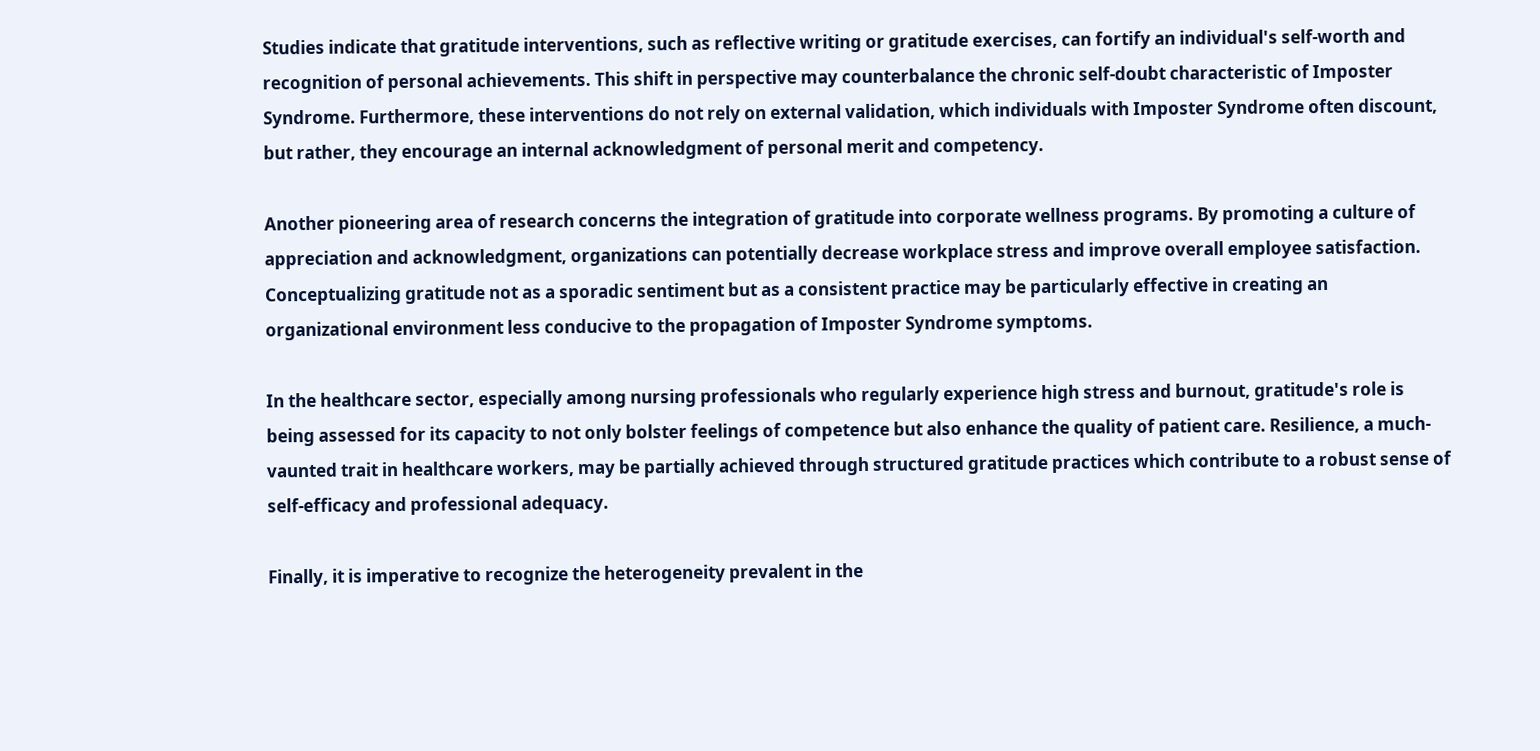Studies indicate that gratitude interventions, such as reflective writing or gratitude exercises, can fortify an individual's self-worth and recognition of personal achievements. This shift in perspective may counterbalance the chronic self-doubt characteristic of Imposter Syndrome. Furthermore, these interventions do not rely on external validation, which individuals with Imposter Syndrome often discount, but rather, they encourage an internal acknowledgment of personal merit and competency.

Another pioneering area of research concerns the integration of gratitude into corporate wellness programs. By promoting a culture of appreciation and acknowledgment, organizations can potentially decrease workplace stress and improve overall employee satisfaction. Conceptualizing gratitude not as a sporadic sentiment but as a consistent practice may be particularly effective in creating an organizational environment less conducive to the propagation of Imposter Syndrome symptoms.

In the healthcare sector, especially among nursing professionals who regularly experience high stress and burnout, gratitude's role is being assessed for its capacity to not only bolster feelings of competence but also enhance the quality of patient care. Resilience, a much-vaunted trait in healthcare workers, may be partially achieved through structured gratitude practices which contribute to a robust sense of self-efficacy and professional adequacy.

Finally, it is imperative to recognize the heterogeneity prevalent in the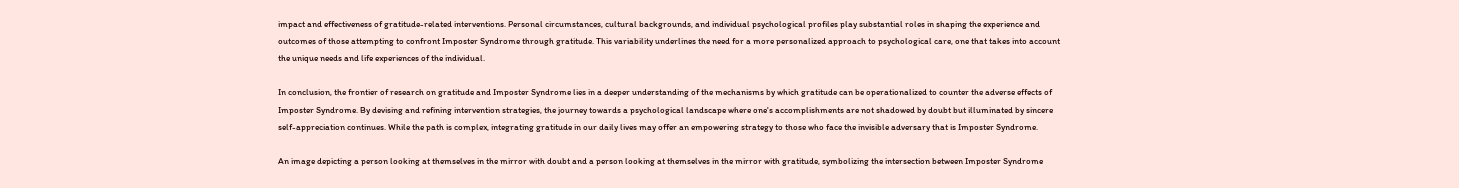impact and effectiveness of gratitude-related interventions. Personal circumstances, cultural backgrounds, and individual psychological profiles play substantial roles in shaping the experience and outcomes of those attempting to confront Imposter Syndrome through gratitude. This variability underlines the need for a more personalized approach to psychological care, one that takes into account the unique needs and life experiences of the individual.

In conclusion, the frontier of research on gratitude and Imposter Syndrome lies in a deeper understanding of the mechanisms by which gratitude can be operationalized to counter the adverse effects of Imposter Syndrome. By devising and refining intervention strategies, the journey towards a psychological landscape where one's accomplishments are not shadowed by doubt but illuminated by sincere self-appreciation continues. While the path is complex, integrating gratitude in our daily lives may offer an empowering strategy to those who face the invisible adversary that is Imposter Syndrome.

An image depicting a person looking at themselves in the mirror with doubt and a person looking at themselves in the mirror with gratitude, symbolizing the intersection between Imposter Syndrome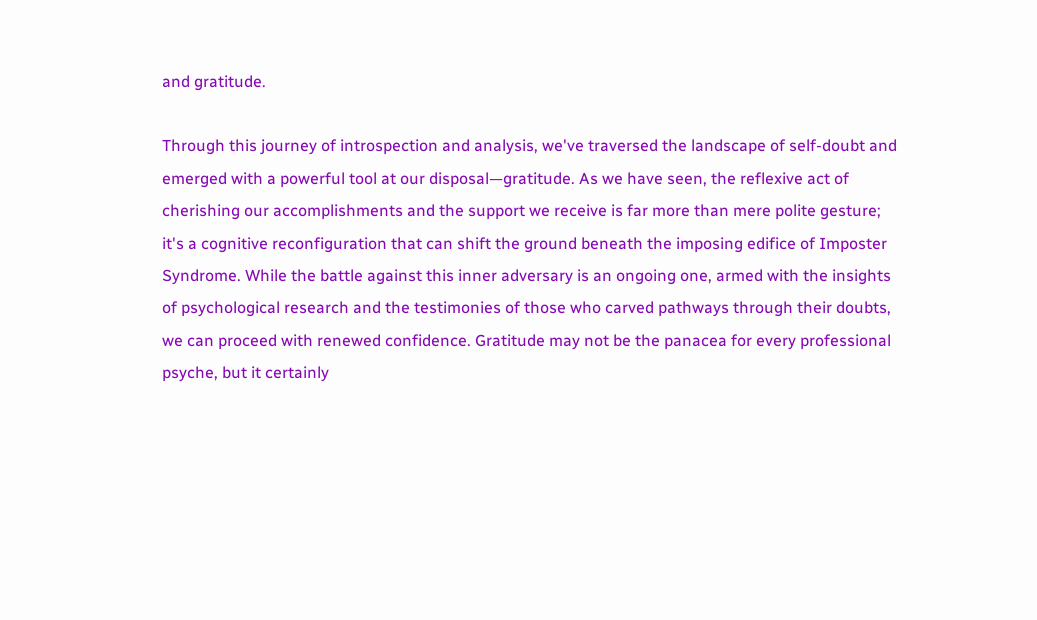and gratitude.

Through this journey of introspection and analysis, we've traversed the landscape of self-doubt and emerged with a powerful tool at our disposal—gratitude. As we have seen, the reflexive act of cherishing our accomplishments and the support we receive is far more than mere polite gesture; it's a cognitive reconfiguration that can shift the ground beneath the imposing edifice of Imposter Syndrome. While the battle against this inner adversary is an ongoing one, armed with the insights of psychological research and the testimonies of those who carved pathways through their doubts, we can proceed with renewed confidence. Gratitude may not be the panacea for every professional psyche, but it certainly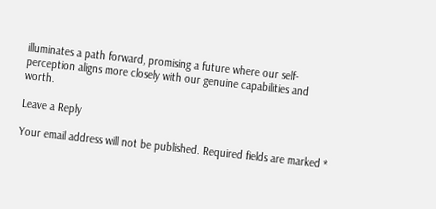illuminates a path forward, promising a future where our self-perception aligns more closely with our genuine capabilities and worth.

Leave a Reply

Your email address will not be published. Required fields are marked *